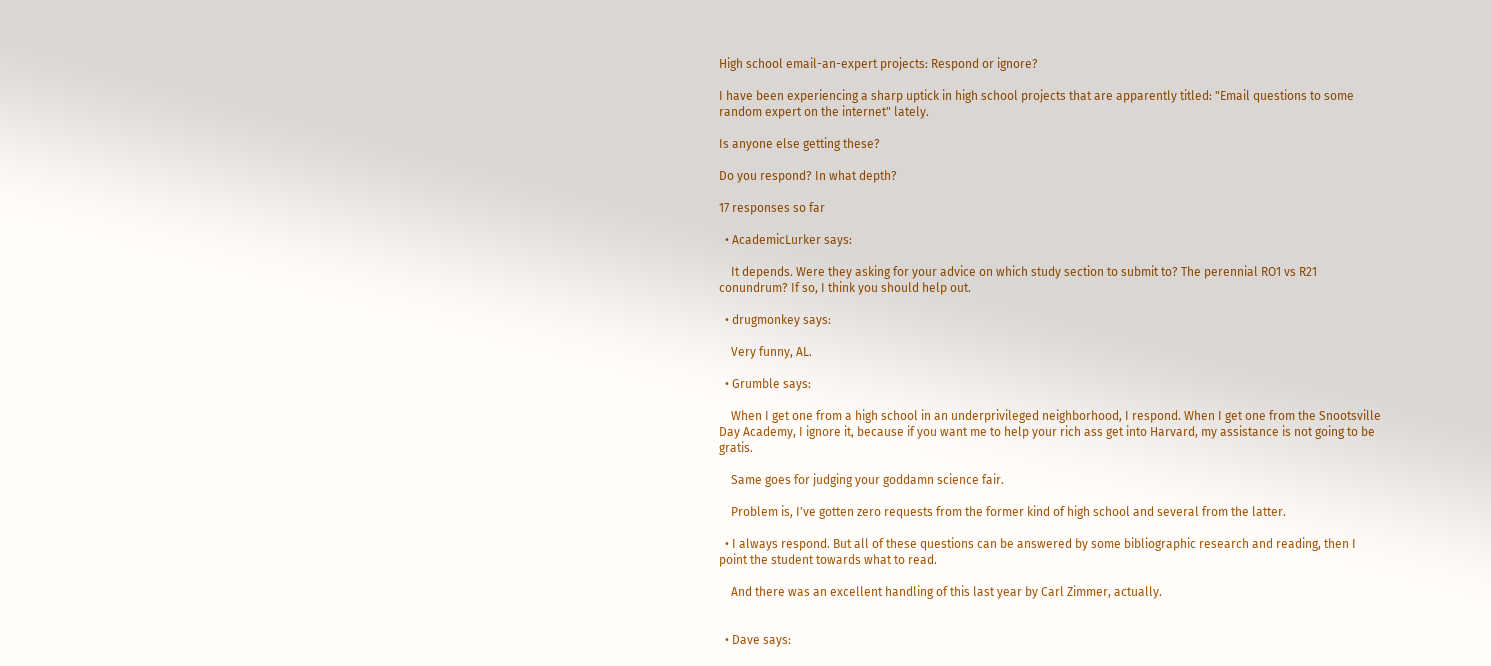High school email-an-expert projects: Respond or ignore?

I have been experiencing a sharp uptick in high school projects that are apparently titled: "Email questions to some random expert on the internet" lately.

Is anyone else getting these?

Do you respond? In what depth?

17 responses so far

  • AcademicLurker says:

    It depends. Were they asking for your advice on which study section to submit to? The perennial RO1 vs R21 conundrum? If so, I think you should help out.

  • drugmonkey says:

    Very funny, AL.

  • Grumble says:

    When I get one from a high school in an underprivileged neighborhood, I respond. When I get one from the Snootsville Day Academy, I ignore it, because if you want me to help your rich ass get into Harvard, my assistance is not going to be gratis.

    Same goes for judging your goddamn science fair.

    Problem is, I've gotten zero requests from the former kind of high school and several from the latter.

  • I always respond. But all of these questions can be answered by some bibliographic research and reading, then I point the student towards what to read.

    And there was an excellent handling of this last year by Carl Zimmer, actually.


  • Dave says: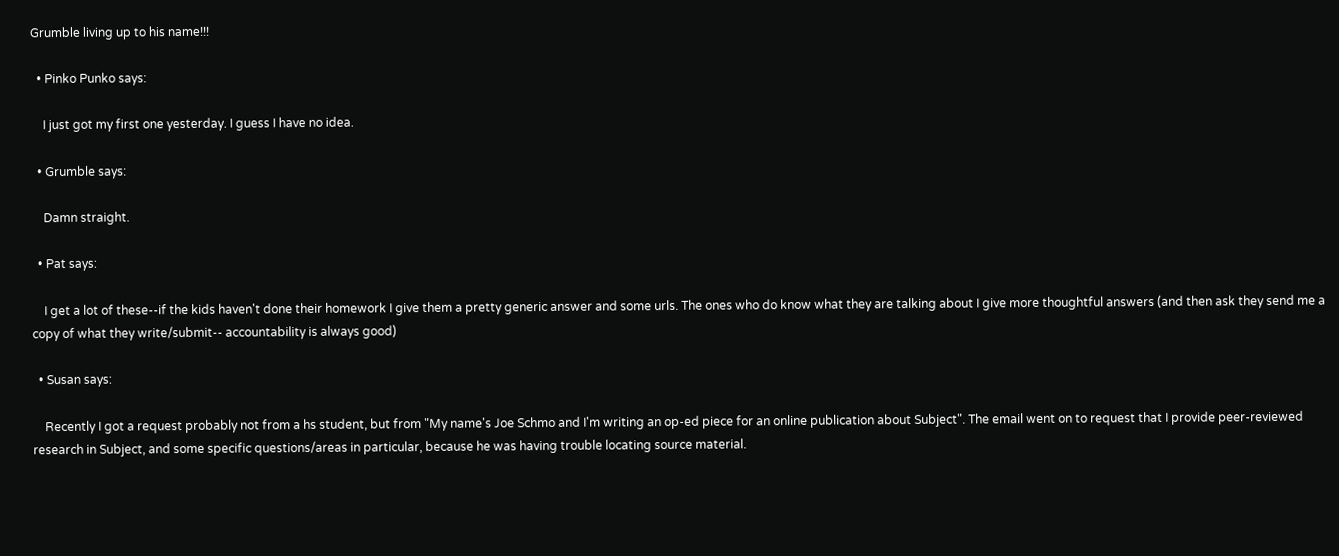Grumble living up to his name!!!

  • Pinko Punko says:

    I just got my first one yesterday. I guess I have no idea.

  • Grumble says:

    Damn straight.

  • Pat says:

    I get a lot of these--if the kids haven't done their homework I give them a pretty generic answer and some urls. The ones who do know what they are talking about I give more thoughtful answers (and then ask they send me a copy of what they write/submit-- accountability is always good)

  • Susan says:

    Recently I got a request probably not from a hs student, but from "My name's Joe Schmo and I'm writing an op-ed piece for an online publication about Subject". The email went on to request that I provide peer-reviewed research in Subject, and some specific questions/areas in particular, because he was having trouble locating source material.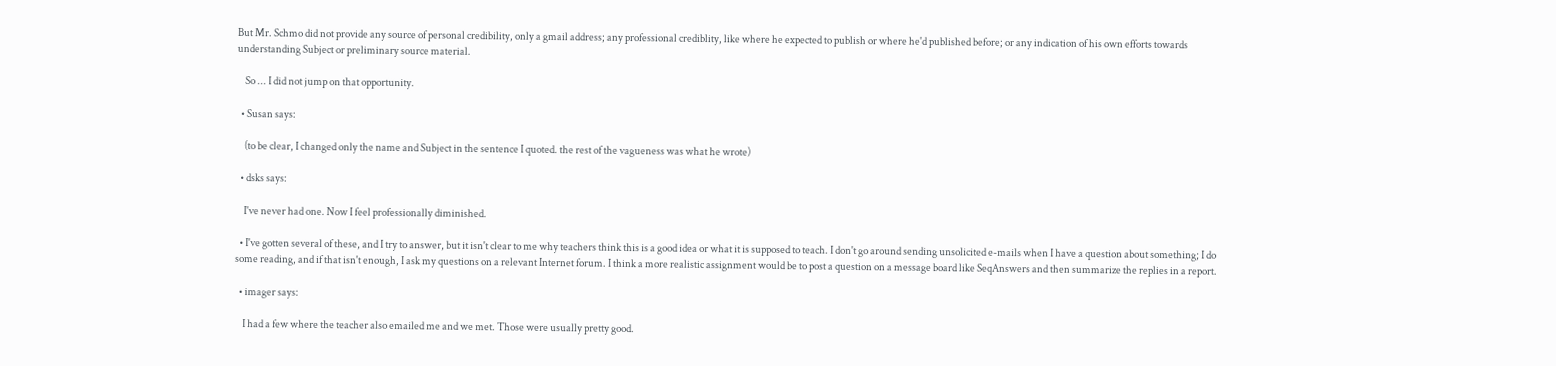But Mr. Schmo did not provide any source of personal credibility, only a gmail address; any professional crediblity, like where he expected to publish or where he'd published before; or any indication of his own efforts towards understanding Subject or preliminary source material.

    So ... I did not jump on that opportunity.

  • Susan says:

    (to be clear, I changed only the name and Subject in the sentence I quoted. the rest of the vagueness was what he wrote)

  • dsks says:

    I've never had one. Now I feel professionally diminished.

  • I've gotten several of these, and I try to answer, but it isn't clear to me why teachers think this is a good idea or what it is supposed to teach. I don't go around sending unsolicited e-mails when I have a question about something; I do some reading, and if that isn't enough, I ask my questions on a relevant Internet forum. I think a more realistic assignment would be to post a question on a message board like SeqAnswers and then summarize the replies in a report.

  • imager says:

    I had a few where the teacher also emailed me and we met. Those were usually pretty good.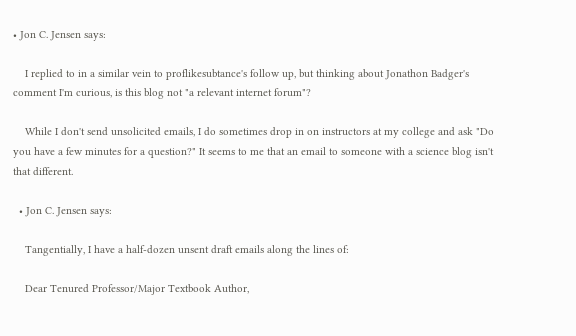• Jon C. Jensen says:

    I replied to in a similar vein to proflikesubtance's follow up, but thinking about Jonathon Badger's comment I'm curious, is this blog not "a relevant internet forum"?

    While I don't send unsolicited emails, I do sometimes drop in on instructors at my college and ask "Do you have a few minutes for a question?" It seems to me that an email to someone with a science blog isn't that different.

  • Jon C. Jensen says:

    Tangentially, I have a half-dozen unsent draft emails along the lines of:

    Dear Tenured Professor/Major Textbook Author,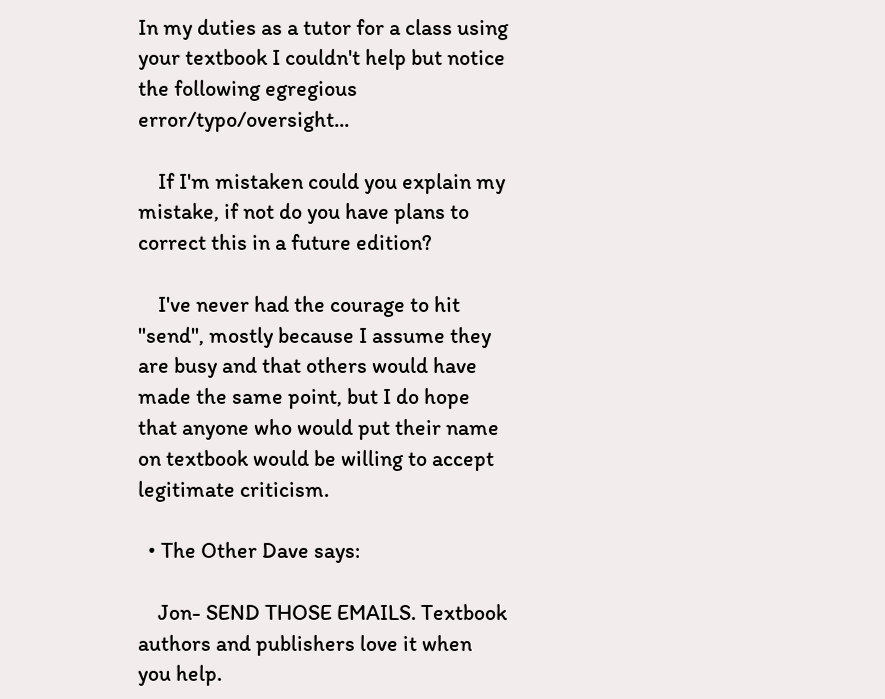In my duties as a tutor for a class using your textbook I couldn't help but notice the following egregious error/typo/oversight...

    If I'm mistaken could you explain my mistake, if not do you have plans to correct this in a future edition?

    I've never had the courage to hit "send", mostly because I assume they are busy and that others would have made the same point, but I do hope that anyone who would put their name on textbook would be willing to accept legitimate criticism.

  • The Other Dave says:

    Jon- SEND THOSE EMAILS. Textbook authors and publishers love it when you help.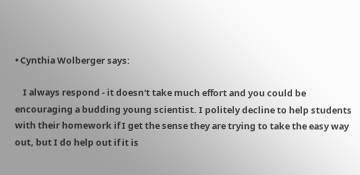• Cynthia Wolberger says:

    I always respond - it doesn't take much effort and you could be encouraging a budding young scientist. I politely decline to help students with their homework if I get the sense they are trying to take the easy way out, but I do help out if it is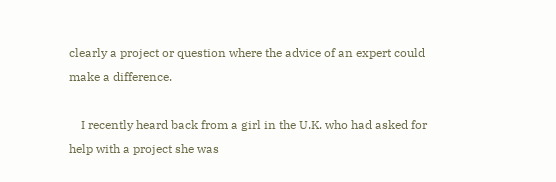clearly a project or question where the advice of an expert could make a difference.

    I recently heard back from a girl in the U.K. who had asked for help with a project she was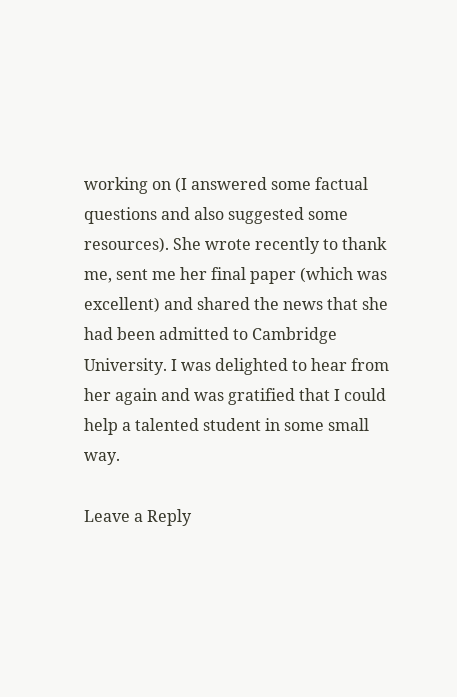working on (I answered some factual questions and also suggested some resources). She wrote recently to thank me, sent me her final paper (which was excellent) and shared the news that she had been admitted to Cambridge University. I was delighted to hear from her again and was gratified that I could help a talented student in some small way.

Leave a Reply